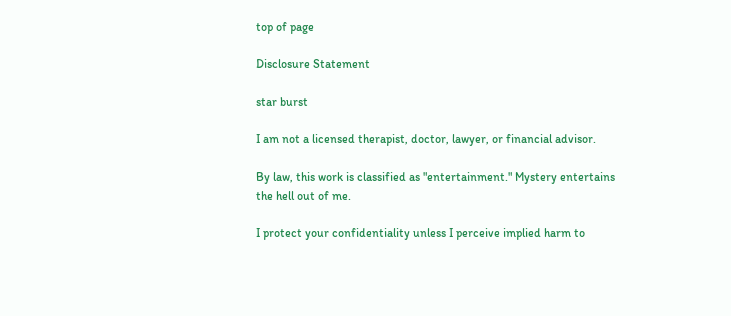top of page

Disclosure Statement

star burst

I am not a licensed therapist, doctor, lawyer, or financial advisor.

By law, this work is classified as "entertainment." Mystery entertains the hell out of me.

I protect your confidentiality unless I perceive implied harm to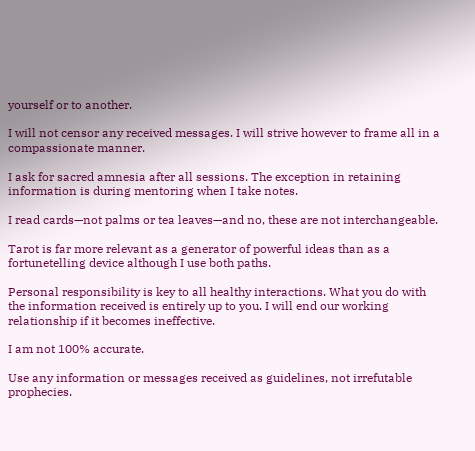yourself or to another.

I will not censor any received messages. I will strive however to frame all in a compassionate manner.

I ask for sacred amnesia after all sessions. The exception in retaining information is during mentoring when I take notes.

I read cards—not palms or tea leaves—and no, these are not interchangeable.

Tarot is far more relevant as a generator of powerful ideas than as a fortunetelling device although I use both paths.

Personal responsibility is key to all healthy interactions. What you do with the information received is entirely up to you. I will end our working relationship if it becomes ineffective.

I am not 100% accurate.

Use any information or messages received as guidelines, not irrefutable prophecies.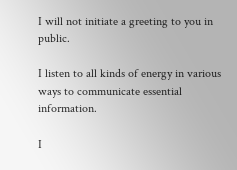I will not initiate a greeting to you in public.

I listen to all kinds of energy in various ways to communicate essential information.

I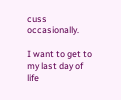cuss occasionally.

I want to get to my last day of life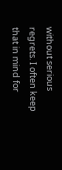without serious regrets. I often keep that in mind for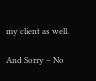my client as well.

And Sorry – No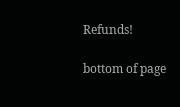Refunds!

bottom of page